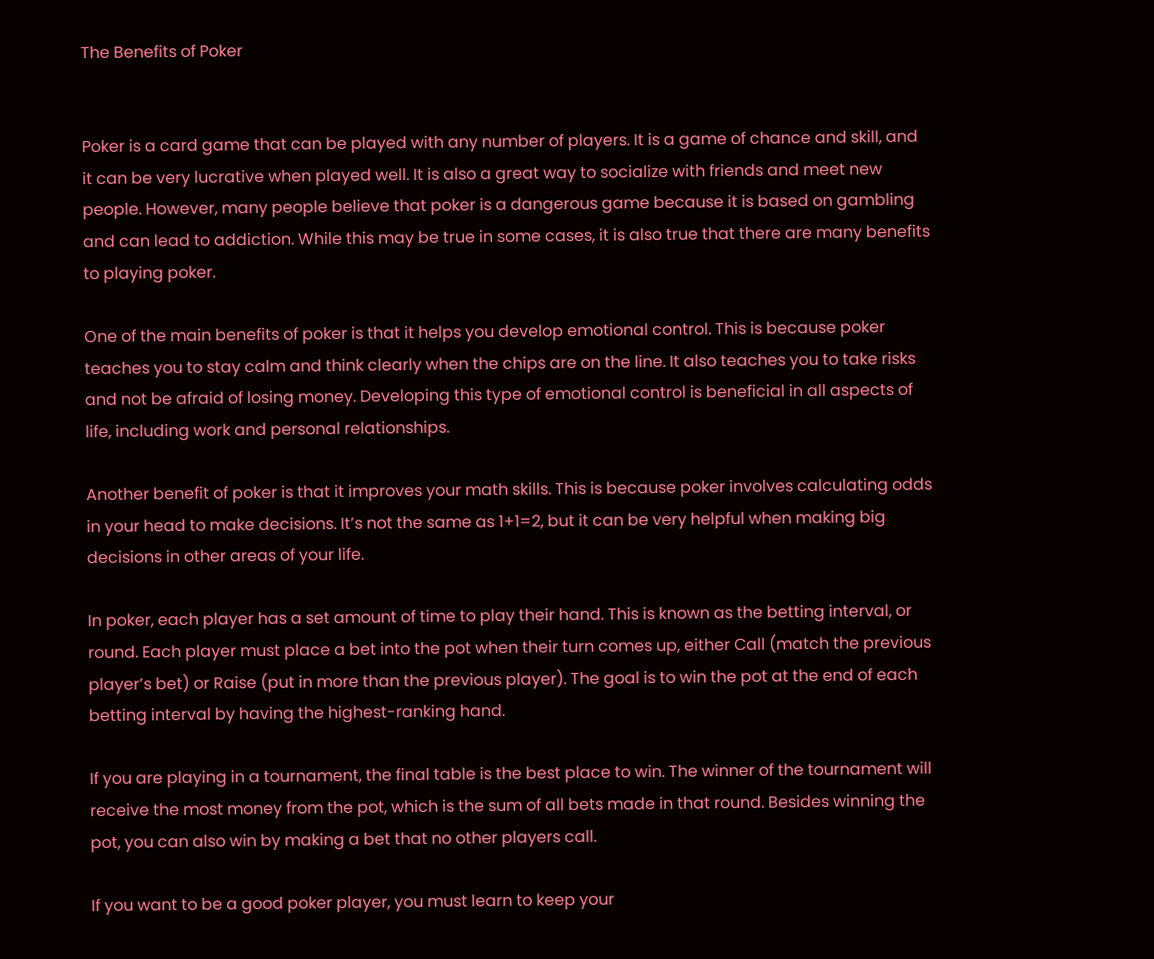The Benefits of Poker


Poker is a card game that can be played with any number of players. It is a game of chance and skill, and it can be very lucrative when played well. It is also a great way to socialize with friends and meet new people. However, many people believe that poker is a dangerous game because it is based on gambling and can lead to addiction. While this may be true in some cases, it is also true that there are many benefits to playing poker.

One of the main benefits of poker is that it helps you develop emotional control. This is because poker teaches you to stay calm and think clearly when the chips are on the line. It also teaches you to take risks and not be afraid of losing money. Developing this type of emotional control is beneficial in all aspects of life, including work and personal relationships.

Another benefit of poker is that it improves your math skills. This is because poker involves calculating odds in your head to make decisions. It’s not the same as 1+1=2, but it can be very helpful when making big decisions in other areas of your life.

In poker, each player has a set amount of time to play their hand. This is known as the betting interval, or round. Each player must place a bet into the pot when their turn comes up, either Call (match the previous player’s bet) or Raise (put in more than the previous player). The goal is to win the pot at the end of each betting interval by having the highest-ranking hand.

If you are playing in a tournament, the final table is the best place to win. The winner of the tournament will receive the most money from the pot, which is the sum of all bets made in that round. Besides winning the pot, you can also win by making a bet that no other players call.

If you want to be a good poker player, you must learn to keep your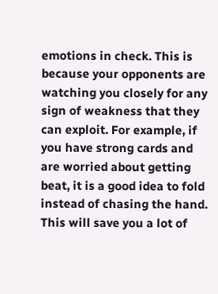emotions in check. This is because your opponents are watching you closely for any sign of weakness that they can exploit. For example, if you have strong cards and are worried about getting beat, it is a good idea to fold instead of chasing the hand. This will save you a lot of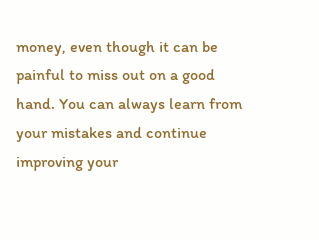money, even though it can be painful to miss out on a good hand. You can always learn from your mistakes and continue improving your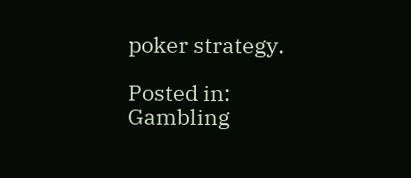poker strategy.

Posted in: Gambling